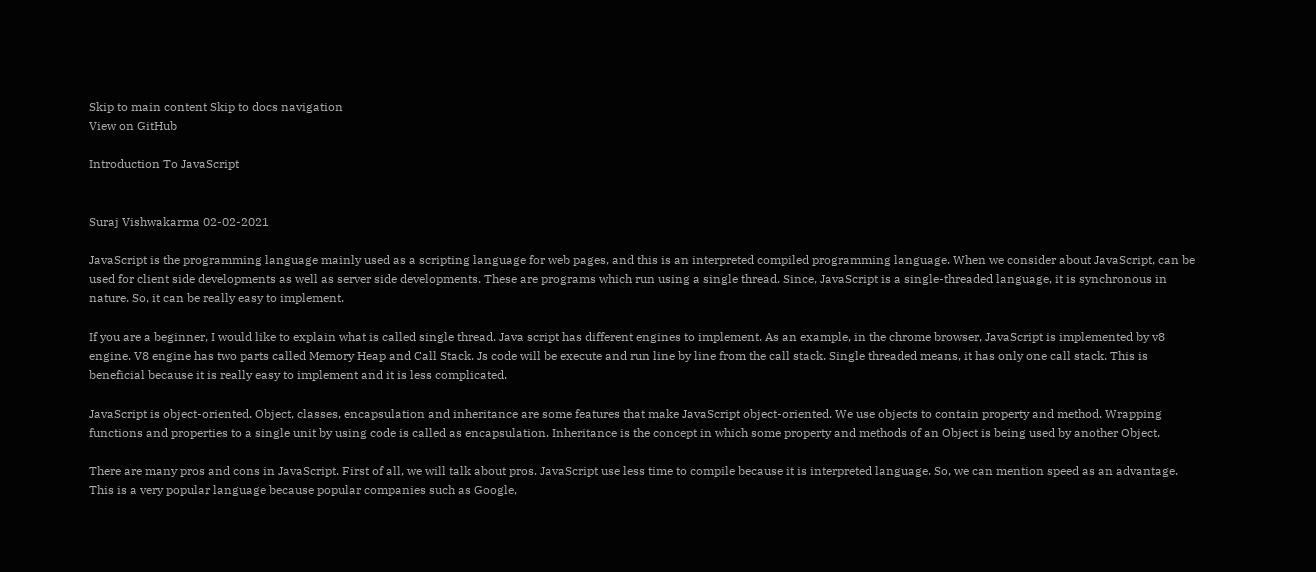Skip to main content Skip to docs navigation
View on GitHub

Introduction To JavaScript


Suraj Vishwakarma 02-02-2021

JavaScript is the programming language mainly used as a scripting language for web pages, and this is an interpreted compiled programming language. When we consider about JavaScript, can be used for client side developments as well as server side developments. These are programs which run using a single thread. Since, JavaScript is a single-threaded language, it is synchronous in nature. So, it can be really easy to implement.

If you are a beginner, I would like to explain what is called single thread. Java script has different engines to implement. As an example, in the chrome browser, JavaScript is implemented by v8 engine. V8 engine has two parts called Memory Heap and Call Stack. Js code will be execute and run line by line from the call stack. Single threaded means, it has only one call stack. This is beneficial because it is really easy to implement and it is less complicated.

JavaScript is object-oriented. Object, classes, encapsulation and inheritance are some features that make JavaScript object-oriented. We use objects to contain property and method. Wrapping functions and properties to a single unit by using code is called as encapsulation. Inheritance is the concept in which some property and methods of an Object is being used by another Object.

There are many pros and cons in JavaScript. First of all, we will talk about pros. JavaScript use less time to compile because it is interpreted language. So, we can mention speed as an advantage. This is a very popular language because popular companies such as Google,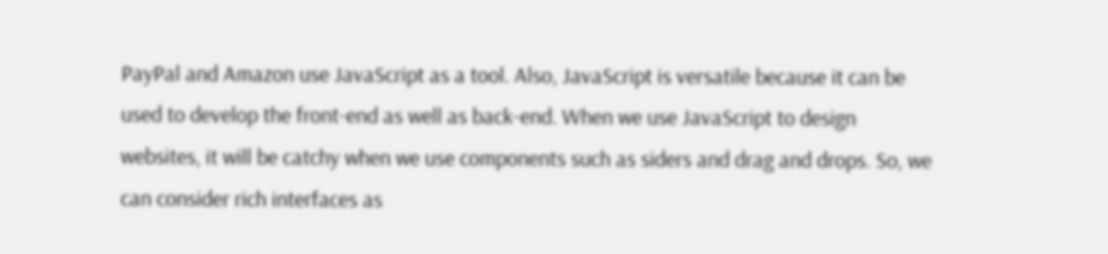PayPal and Amazon use JavaScript as a tool. Also, JavaScript is versatile because it can be used to develop the front-end as well as back-end. When we use JavaScript to design websites, it will be catchy when we use components such as siders and drag and drops. So, we can consider rich interfaces as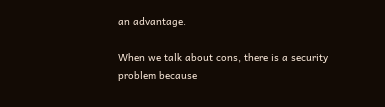an advantage.

When we talk about cons, there is a security problem because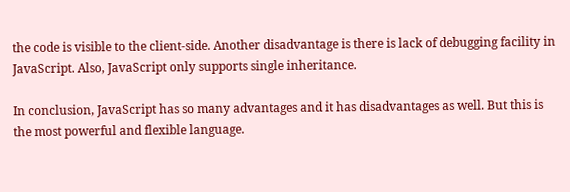the code is visible to the client-side. Another disadvantage is there is lack of debugging facility in JavaScript. Also, JavaScript only supports single inheritance.

In conclusion, JavaScript has so many advantages and it has disadvantages as well. But this is the most powerful and flexible language.